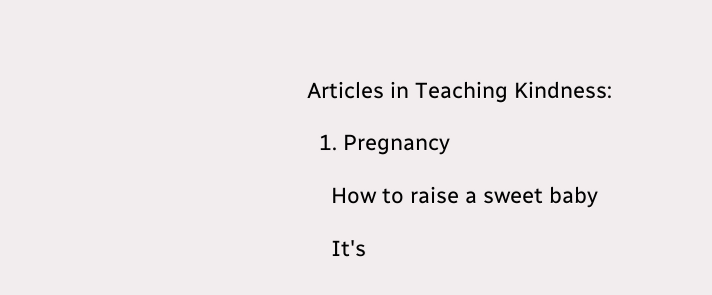Articles in Teaching Kindness:

  1. Pregnancy

    How to raise a sweet baby

    It's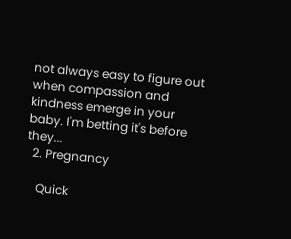not always easy to figure out when compassion and kindness emerge in your baby. I'm betting it's before they...
  2. Pregnancy

    Quick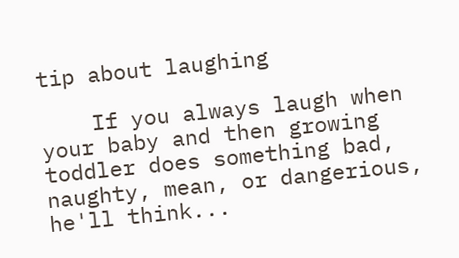tip about laughing

    If you always laugh when your baby and then growing toddler does something bad, naughty, mean, or dangerious, he'll think...